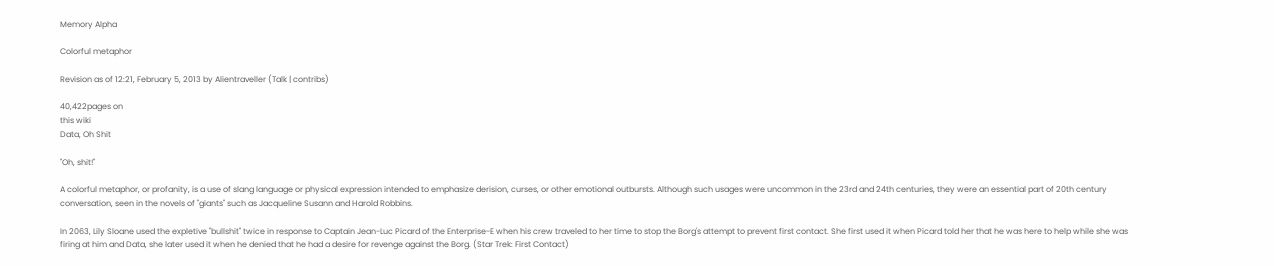Memory Alpha

Colorful metaphor

Revision as of 12:21, February 5, 2013 by Alientraveller (Talk | contribs)

40,422pages on
this wiki
Data, Oh Shit

"Oh, shit!"

A colorful metaphor, or profanity, is a use of slang language or physical expression intended to emphasize derision, curses, or other emotional outbursts. Although such usages were uncommon in the 23rd and 24th centuries, they were an essential part of 20th century conversation, seen in the novels of "giants" such as Jacqueline Susann and Harold Robbins.

In 2063, Lily Sloane used the expletive "bullshit" twice in response to Captain Jean-Luc Picard of the Enterprise-E when his crew traveled to her time to stop the Borg's attempt to prevent first contact. She first used it when Picard told her that he was here to help while she was firing at him and Data, she later used it when he denied that he had a desire for revenge against the Borg. (Star Trek: First Contact)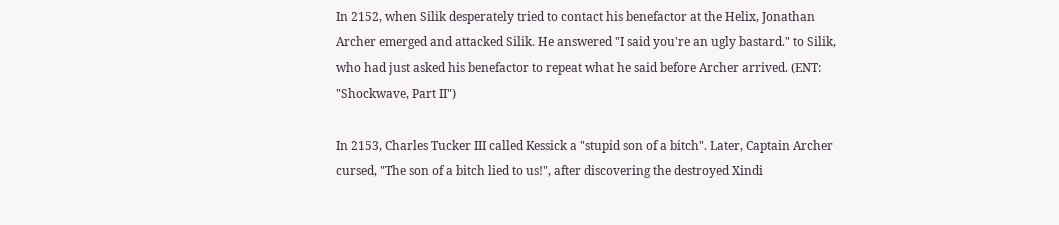In 2152, when Silik desperately tried to contact his benefactor at the Helix, Jonathan Archer emerged and attacked Silik. He answered "I said you're an ugly bastard." to Silik, who had just asked his benefactor to repeat what he said before Archer arrived. (ENT: "Shockwave, Part II")

In 2153, Charles Tucker III called Kessick a "stupid son of a bitch". Later, Captain Archer cursed, "The son of a bitch lied to us!", after discovering the destroyed Xindi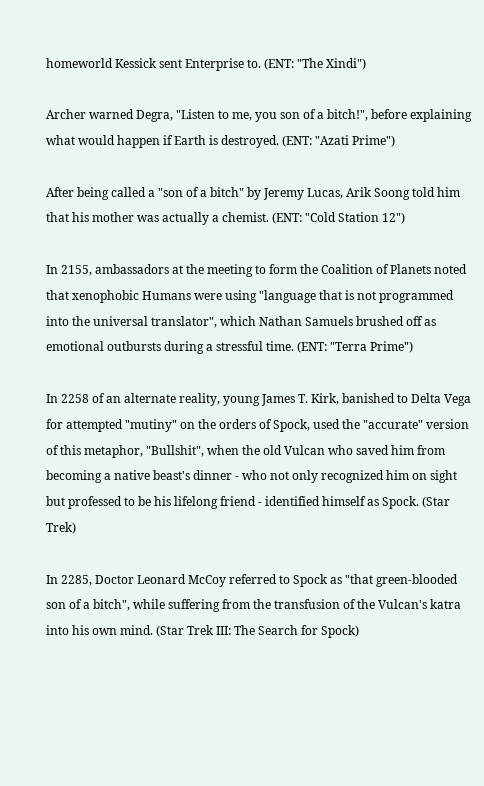homeworld Kessick sent Enterprise to. (ENT: "The Xindi")

Archer warned Degra, "Listen to me, you son of a bitch!", before explaining what would happen if Earth is destroyed. (ENT: "Azati Prime")

After being called a "son of a bitch" by Jeremy Lucas, Arik Soong told him that his mother was actually a chemist. (ENT: "Cold Station 12")

In 2155, ambassadors at the meeting to form the Coalition of Planets noted that xenophobic Humans were using "language that is not programmed into the universal translator", which Nathan Samuels brushed off as emotional outbursts during a stressful time. (ENT: "Terra Prime")

In 2258 of an alternate reality, young James T. Kirk, banished to Delta Vega for attempted "mutiny" on the orders of Spock, used the "accurate" version of this metaphor, "Bullshit", when the old Vulcan who saved him from becoming a native beast's dinner - who not only recognized him on sight but professed to be his lifelong friend - identified himself as Spock. (Star Trek)

In 2285, Doctor Leonard McCoy referred to Spock as "that green-blooded son of a bitch", while suffering from the transfusion of the Vulcan's katra into his own mind. (Star Trek III: The Search for Spock)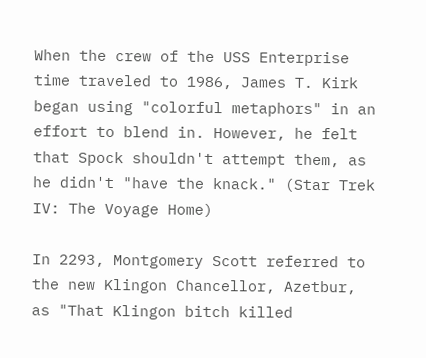When the crew of the USS Enterprise time traveled to 1986, James T. Kirk began using "colorful metaphors" in an effort to blend in. However, he felt that Spock shouldn't attempt them, as he didn't "have the knack." (Star Trek IV: The Voyage Home)

In 2293, Montgomery Scott referred to the new Klingon Chancellor, Azetbur, as "That Klingon bitch killed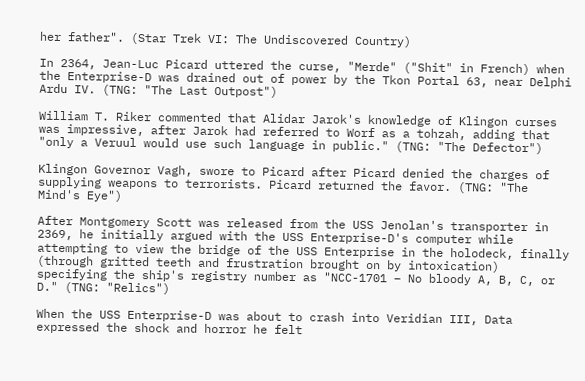her father". (Star Trek VI: The Undiscovered Country)

In 2364, Jean-Luc Picard uttered the curse, "Merde" ("Shit" in French) when the Enterprise-D was drained out of power by the Tkon Portal 63, near Delphi Ardu IV. (TNG: "The Last Outpost")

William T. Riker commented that Alidar Jarok's knowledge of Klingon curses was impressive, after Jarok had referred to Worf as a tohzah, adding that "only a Veruul would use such language in public." (TNG: "The Defector")

Klingon Governor Vagh, swore to Picard after Picard denied the charges of supplying weapons to terrorists. Picard returned the favor. (TNG: "The Mind's Eye")

After Montgomery Scott was released from the USS Jenolan's transporter in 2369, he initially argued with the USS Enterprise-D's computer while attempting to view the bridge of the USS Enterprise in the holodeck, finally (through gritted teeth and frustration brought on by intoxication) specifying the ship's registry number as "NCC-1701 – No bloody A, B, C, or D." (TNG: "Relics")

When the USS Enterprise-D was about to crash into Veridian III, Data expressed the shock and horror he felt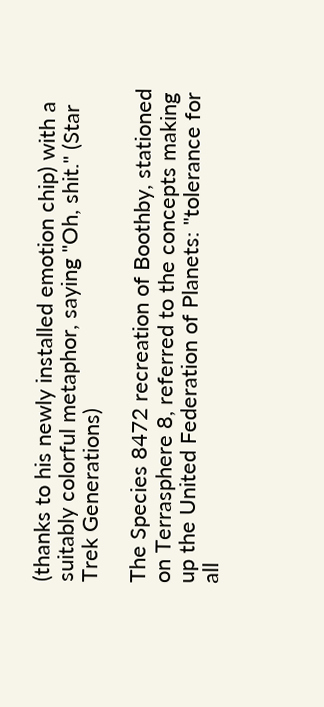(thanks to his newly installed emotion chip) with a suitably colorful metaphor, saying "Oh, shit." (Star Trek Generations)

The Species 8472 recreation of Boothby, stationed on Terrasphere 8, referred to the concepts making up the United Federation of Planets: "tolerance for all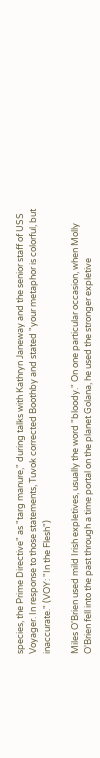species, the Prime Directive" as "targ manure," during talks with Kathryn Janeway and the senior staff of USS Voyager. In response to those statements, Tuvok corrected Boothby and stated "your metaphor is colorful, but inaccurate." (VOY: "In the Flesh")

Miles O'Brien used mild Irish expletives, usually the word "bloody." On one particular occasion, when Molly O'Brien fell into the past through a time portal on the planet Golana, he used the stronger expletive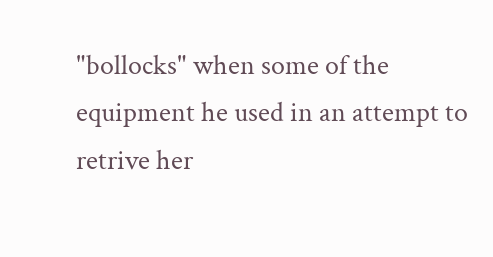"bollocks" when some of the equipment he used in an attempt to retrive her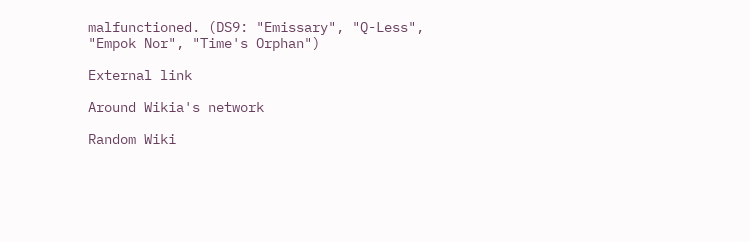malfunctioned. (DS9: "Emissary", "Q-Less", "Empok Nor", "Time's Orphan")

External link

Around Wikia's network

Random Wiki